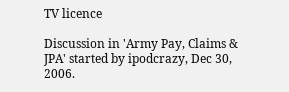TV licence

Discussion in 'Army Pay, Claims & JPA' started by ipodcrazy, Dec 30, 2006.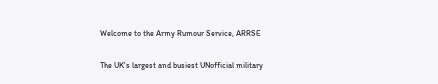Welcome to the Army Rumour Service, ARRSE

The UK's largest and busiest UNofficial military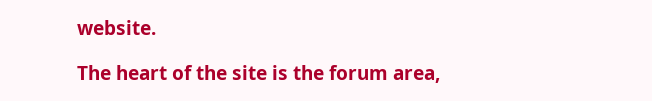website.

The heart of the site is the forum area,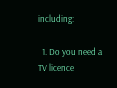including:

  1. Do you need a TV licence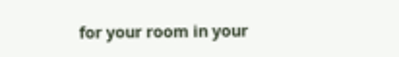for your room in your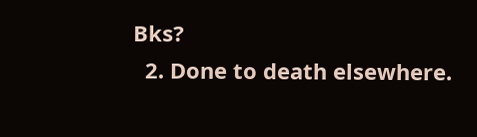Bks?
  2. Done to death elsewhere.